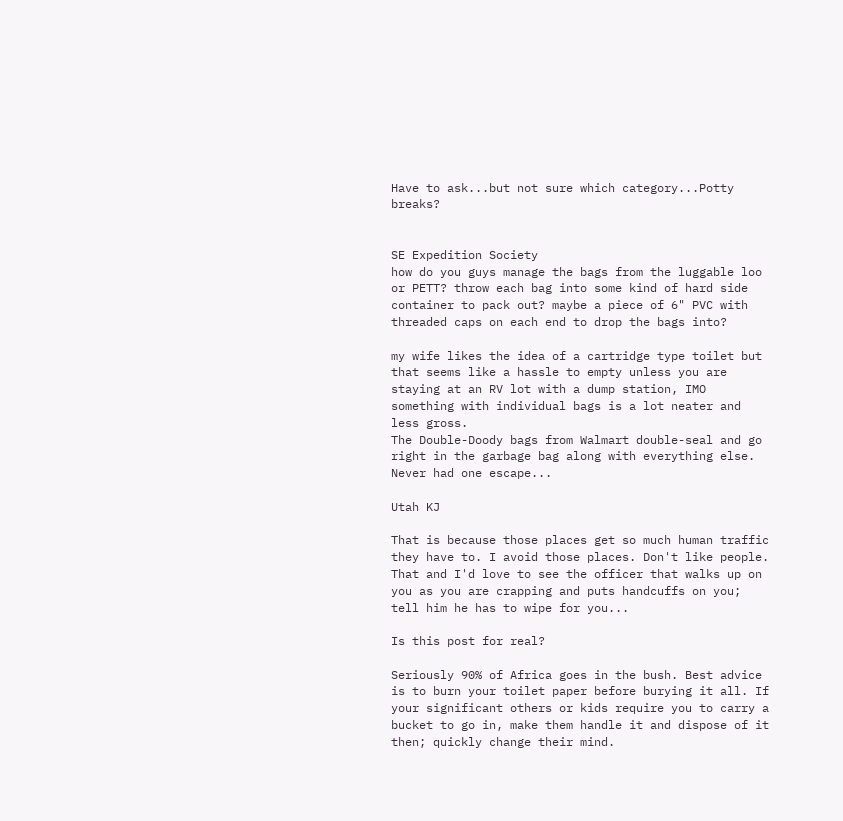Have to ask...but not sure which category...Potty breaks?


SE Expedition Society
how do you guys manage the bags from the luggable loo or PETT? throw each bag into some kind of hard side container to pack out? maybe a piece of 6" PVC with threaded caps on each end to drop the bags into?

my wife likes the idea of a cartridge type toilet but that seems like a hassle to empty unless you are staying at an RV lot with a dump station, IMO something with individual bags is a lot neater and less gross.
The Double-Doody bags from Walmart double-seal and go right in the garbage bag along with everything else. Never had one escape...

Utah KJ

That is because those places get so much human traffic they have to. I avoid those places. Don't like people. That and I'd love to see the officer that walks up on you as you are crapping and puts handcuffs on you; tell him he has to wipe for you...

Is this post for real?

Seriously 90% of Africa goes in the bush. Best advice is to burn your toilet paper before burying it all. If your significant others or kids require you to carry a bucket to go in, make them handle it and dispose of it then; quickly change their mind.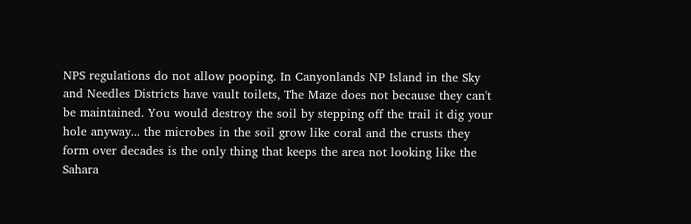NPS regulations do not allow pooping. In Canyonlands NP Island in the Sky and Needles Districts have vault toilets, The Maze does not because they can't be maintained. You would destroy the soil by stepping off the trail it dig your hole anyway... the microbes in the soil grow like coral and the crusts they form over decades is the only thing that keeps the area not looking like the Sahara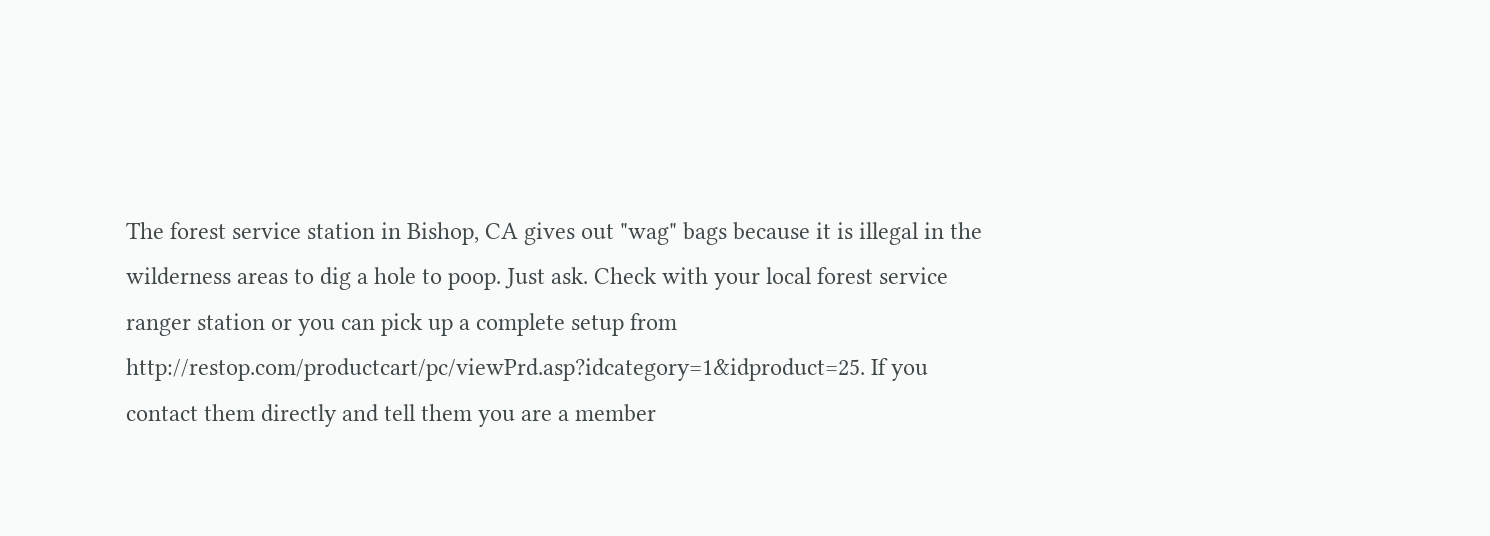The forest service station in Bishop, CA gives out "wag" bags because it is illegal in the wilderness areas to dig a hole to poop. Just ask. Check with your local forest service ranger station or you can pick up a complete setup from http://restop.com/productcart/pc/viewPrd.asp?idcategory=1&idproduct=25. If you contact them directly and tell them you are a member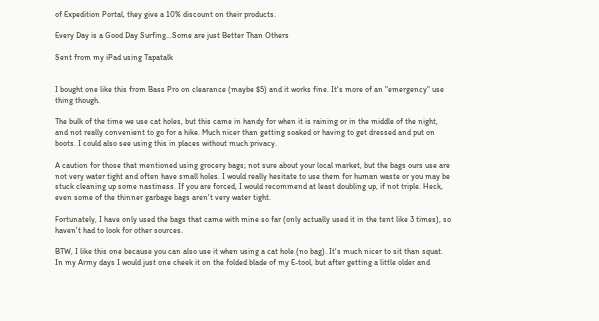of Expedition Portal, they give a 10% discount on their products.

Every Day is a Good Day Surfing...Some are just Better Than Others

Sent from my iPad using Tapatalk


I bought one like this from Bass Pro on clearance (maybe $5) and it works fine. It's more of an "emergency" use thing though.

The bulk of the time we use cat holes, but this came in handy for when it is raining or in the middle of the night, and not really convenient to go for a hike. Much nicer than getting soaked or having to get dressed and put on boots. I could also see using this in places without much privacy.

A caution for those that mentioned using grocery bags; not sure about your local market, but the bags ours use are not very water tight and often have small holes. I would really hesitate to use them for human waste or you may be stuck cleaning up some nastiness. If you are forced, I would recommend at least doubling up, if not triple. Heck, even some of the thinner garbage bags aren't very water tight.

Fortunately, I have only used the bags that came with mine so far (only actually used it in the tent like 3 times), so haven't had to look for other sources.

BTW, I like this one because you can also use it when using a cat hole (no bag). It's much nicer to sit than squat. In my Army days I would just one cheek it on the folded blade of my E-tool, but after getting a little older and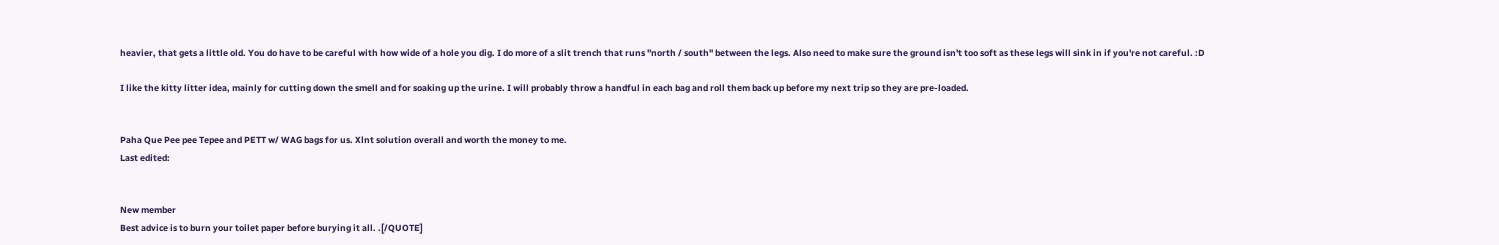heavier, that gets a little old. You do have to be careful with how wide of a hole you dig. I do more of a slit trench that runs "north / south" between the legs. Also need to make sure the ground isn't too soft as these legs will sink in if you're not careful. :D

I like the kitty litter idea, mainly for cutting down the smell and for soaking up the urine. I will probably throw a handful in each bag and roll them back up before my next trip so they are pre-loaded.


Paha Que Pee pee Tepee and PETT w/ WAG bags for us. Xlnt solution overall and worth the money to me.
Last edited:


New member
Best advice is to burn your toilet paper before burying it all. .[/QUOTE]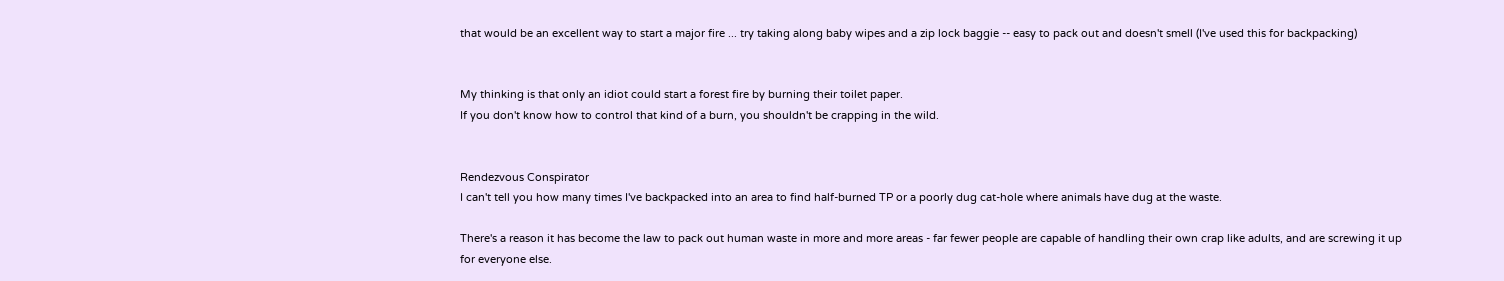that would be an excellent way to start a major fire ... try taking along baby wipes and a zip lock baggie -- easy to pack out and doesn't smell (I've used this for backpacking)


My thinking is that only an idiot could start a forest fire by burning their toilet paper.
If you don't know how to control that kind of a burn, you shouldn't be crapping in the wild.


Rendezvous Conspirator
I can't tell you how many times I've backpacked into an area to find half-burned TP or a poorly dug cat-hole where animals have dug at the waste.

There's a reason it has become the law to pack out human waste in more and more areas - far fewer people are capable of handling their own crap like adults, and are screwing it up for everyone else.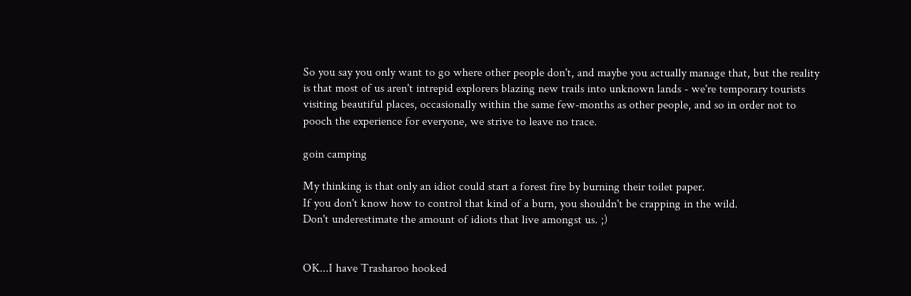So you say you only want to go where other people don't, and maybe you actually manage that, but the reality is that most of us aren't intrepid explorers blazing new trails into unknown lands - we're temporary tourists visiting beautiful places, occasionally within the same few-months as other people, and so in order not to pooch the experience for everyone, we strive to leave no trace.

goin camping

My thinking is that only an idiot could start a forest fire by burning their toilet paper.
If you don't know how to control that kind of a burn, you shouldn't be crapping in the wild.
Don't underestimate the amount of idiots that live amongst us. ;)


OK...I have Trasharoo hooked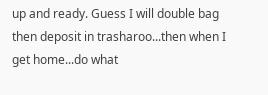up and ready. Guess I will double bag then deposit in trasharoo...then when I get home...do what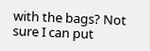with the bags? Not sure I can put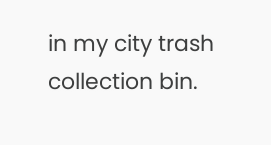in my city trash collection bin.